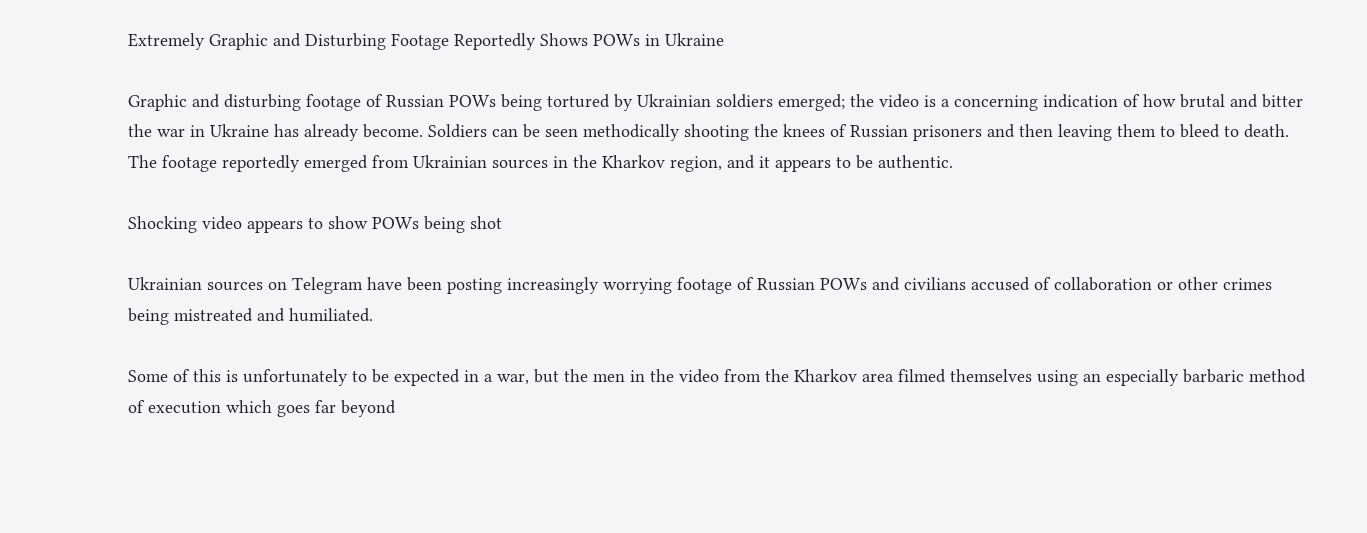Extremely Graphic and Disturbing Footage Reportedly Shows POWs in Ukraine

Graphic and disturbing footage of Russian POWs being tortured by Ukrainian soldiers emerged; the video is a concerning indication of how brutal and bitter the war in Ukraine has already become. Soldiers can be seen methodically shooting the knees of Russian prisoners and then leaving them to bleed to death. The footage reportedly emerged from Ukrainian sources in the Kharkov region, and it appears to be authentic.

Shocking video appears to show POWs being shot

Ukrainian sources on Telegram have been posting increasingly worrying footage of Russian POWs and civilians accused of collaboration or other crimes being mistreated and humiliated.

Some of this is unfortunately to be expected in a war, but the men in the video from the Kharkov area filmed themselves using an especially barbaric method of execution which goes far beyond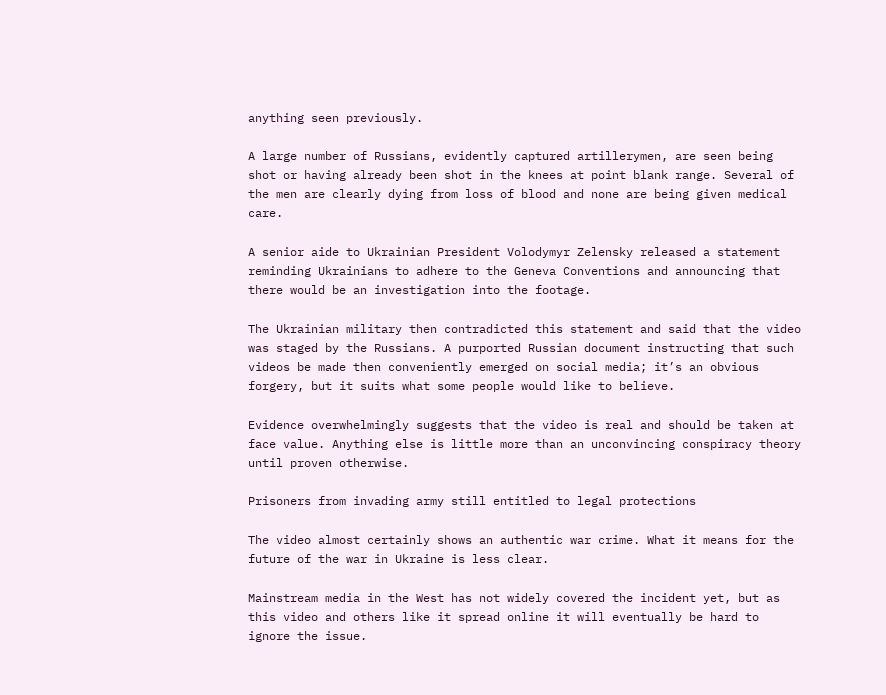anything seen previously.

A large number of Russians, evidently captured artillerymen, are seen being shot or having already been shot in the knees at point blank range. Several of the men are clearly dying from loss of blood and none are being given medical care.

A senior aide to Ukrainian President Volodymyr Zelensky released a statement reminding Ukrainians to adhere to the Geneva Conventions and announcing that there would be an investigation into the footage.

The Ukrainian military then contradicted this statement and said that the video was staged by the Russians. A purported Russian document instructing that such videos be made then conveniently emerged on social media; it’s an obvious forgery, but it suits what some people would like to believe.

Evidence overwhelmingly suggests that the video is real and should be taken at face value. Anything else is little more than an unconvincing conspiracy theory until proven otherwise.

Prisoners from invading army still entitled to legal protections

The video almost certainly shows an authentic war crime. What it means for the future of the war in Ukraine is less clear.

Mainstream media in the West has not widely covered the incident yet, but as this video and others like it spread online it will eventually be hard to ignore the issue.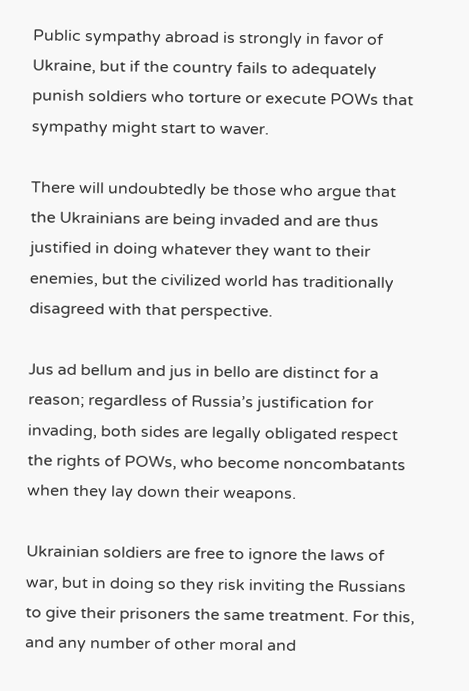Public sympathy abroad is strongly in favor of Ukraine, but if the country fails to adequately punish soldiers who torture or execute POWs that sympathy might start to waver.

There will undoubtedly be those who argue that the Ukrainians are being invaded and are thus justified in doing whatever they want to their enemies, but the civilized world has traditionally disagreed with that perspective.

Jus ad bellum and jus in bello are distinct for a reason; regardless of Russia’s justification for invading, both sides are legally obligated respect the rights of POWs, who become noncombatants when they lay down their weapons.

Ukrainian soldiers are free to ignore the laws of war, but in doing so they risk inviting the Russians to give their prisoners the same treatment. For this, and any number of other moral and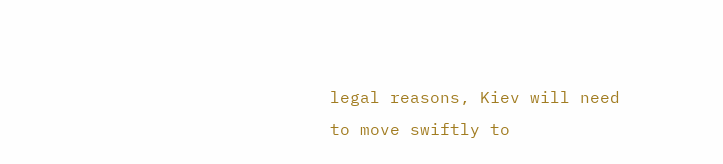legal reasons, Kiev will need to move swiftly to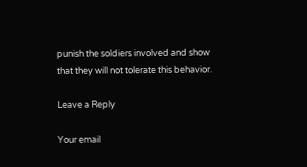punish the soldiers involved and show that they will not tolerate this behavior.

Leave a Reply

Your email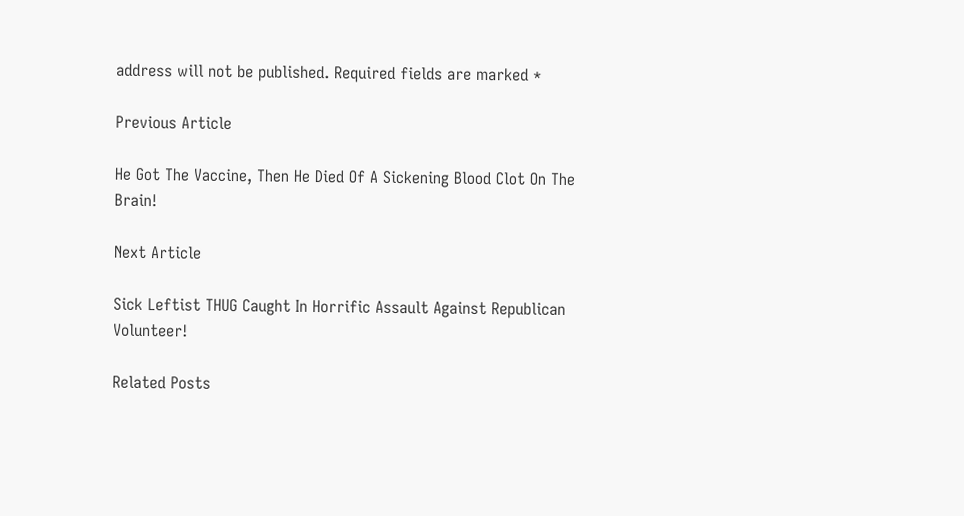address will not be published. Required fields are marked *

Previous Article

He Got The Vaccine, Then He Died Of A Sickening Blood Clot On The Brain!

Next Article

Sick Leftist THUG Caught In Horrific Assault Against Republican Volunteer!

Related Posts